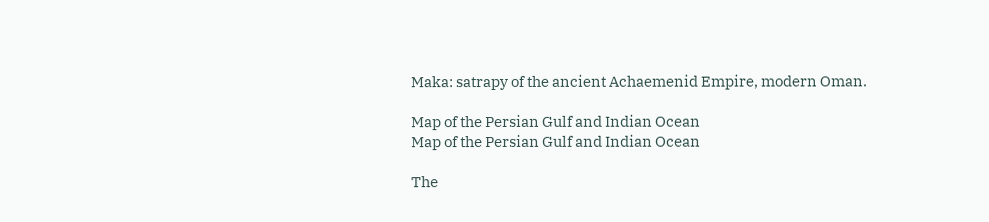Maka: satrapy of the ancient Achaemenid Empire, modern Oman.

Map of the Persian Gulf and Indian Ocean
Map of the Persian Gulf and Indian Ocean

The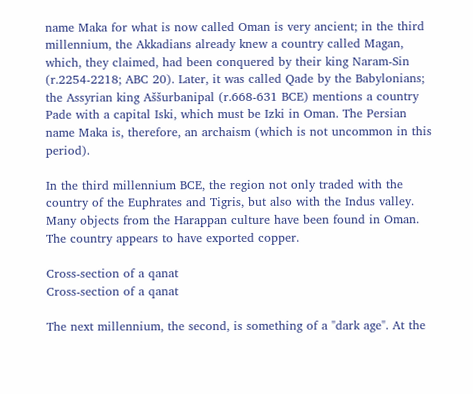name Maka for what is now called Oman is very ancient; in the third millennium, the Akkadians already knew a country called Magan, which, they claimed, had been conquered by their king Naram-Sin (r.2254-2218; ABC 20). Later, it was called Qade by the Babylonians; the Assyrian king Aššurbanipal (r.668-631 BCE) mentions a country Pade with a capital Iski, which must be Izki in Oman. The Persian name Maka is, therefore, an archaism (which is not uncommon in this period).

In the third millennium BCE, the region not only traded with the country of the Euphrates and Tigris, but also with the Indus valley. Many objects from the Harappan culture have been found in Oman. The country appears to have exported copper.

Cross-section of a qanat
Cross-section of a qanat

The next millennium, the second, is something of a "dark age". At the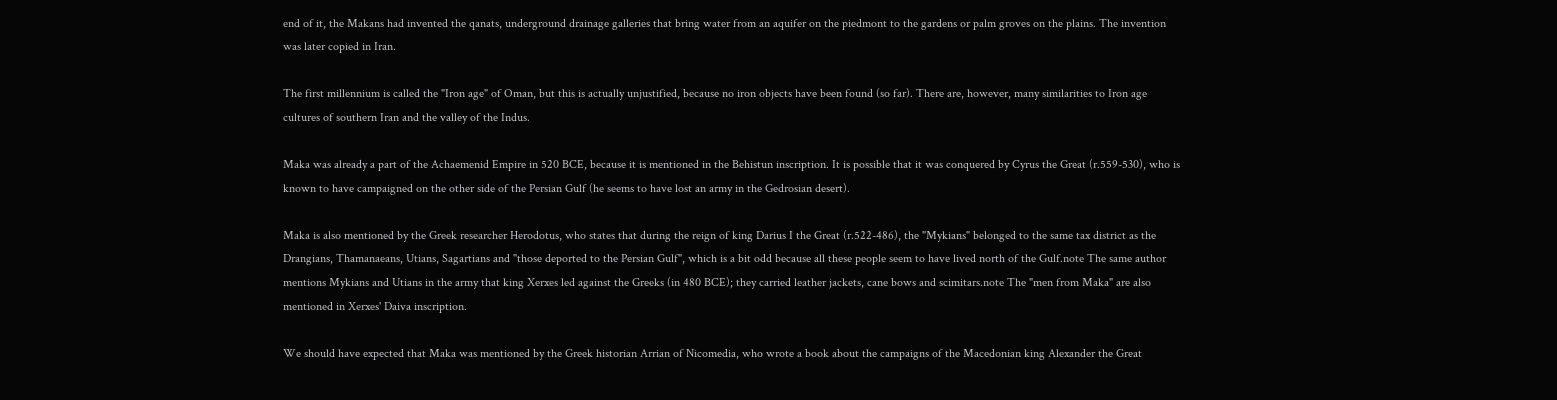end of it, the Makans had invented the qanats, underground drainage galleries that bring water from an aquifer on the piedmont to the gardens or palm groves on the plains. The invention was later copied in Iran.

The first millennium is called the "Iron age" of Oman, but this is actually unjustified, because no iron objects have been found (so far). There are, however, many similarities to Iron age cultures of southern Iran and the valley of the Indus.

Maka was already a part of the Achaemenid Empire in 520 BCE, because it is mentioned in the Behistun inscription. It is possible that it was conquered by Cyrus the Great (r.559-530), who is known to have campaigned on the other side of the Persian Gulf (he seems to have lost an army in the Gedrosian desert).

Maka is also mentioned by the Greek researcher Herodotus, who states that during the reign of king Darius I the Great (r.522-486), the "Mykians" belonged to the same tax district as the Drangians, Thamanaeans, Utians, Sagartians and "those deported to the Persian Gulf", which is a bit odd because all these people seem to have lived north of the Gulf.note The same author mentions Mykians and Utians in the army that king Xerxes led against the Greeks (in 480 BCE); they carried leather jackets, cane bows and scimitars.note The "men from Maka" are also mentioned in Xerxes' Daiva inscription.

We should have expected that Maka was mentioned by the Greek historian Arrian of Nicomedia, who wrote a book about the campaigns of the Macedonian king Alexander the Great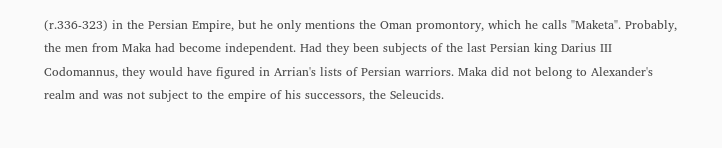(r.336-323) in the Persian Empire, but he only mentions the Oman promontory, which he calls "Maketa". Probably, the men from Maka had become independent. Had they been subjects of the last Persian king Darius III Codomannus, they would have figured in Arrian's lists of Persian warriors. Maka did not belong to Alexander's realm and was not subject to the empire of his successors, the Seleucids.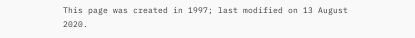This page was created in 1997; last modified on 13 August 2020.